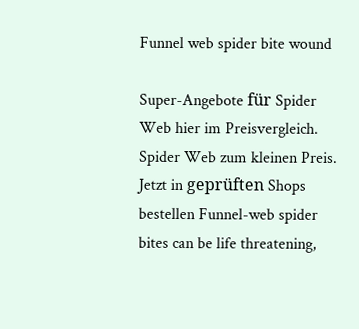Funnel web spider bite wound

Super-Angebote für Spider Web hier im Preisvergleich. Spider Web zum kleinen Preis. Jetzt in geprüften Shops bestellen Funnel-web spider bites can be life threatening,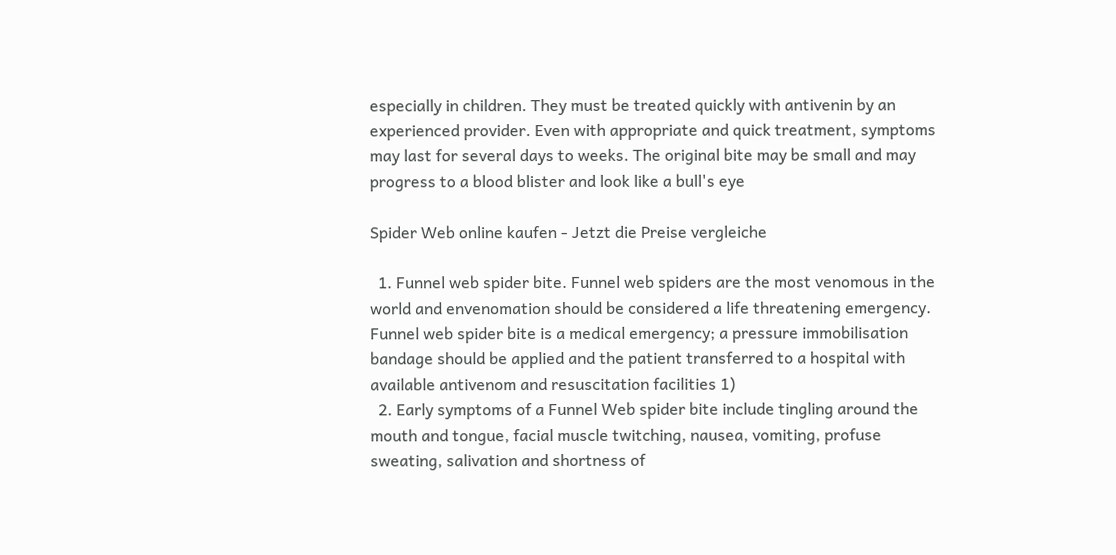especially in children. They must be treated quickly with antivenin by an experienced provider. Even with appropriate and quick treatment, symptoms may last for several days to weeks. The original bite may be small and may progress to a blood blister and look like a bull's eye

Spider Web online kaufen - Jetzt die Preise vergleiche

  1. Funnel web spider bite. Funnel web spiders are the most venomous in the world and envenomation should be considered a life threatening emergency. Funnel web spider bite is a medical emergency; a pressure immobilisation bandage should be applied and the patient transferred to a hospital with available antivenom and resuscitation facilities 1)
  2. Early symptoms of a Funnel Web spider bite include tingling around the mouth and tongue, facial muscle twitching, nausea, vomiting, profuse sweating, salivation and shortness of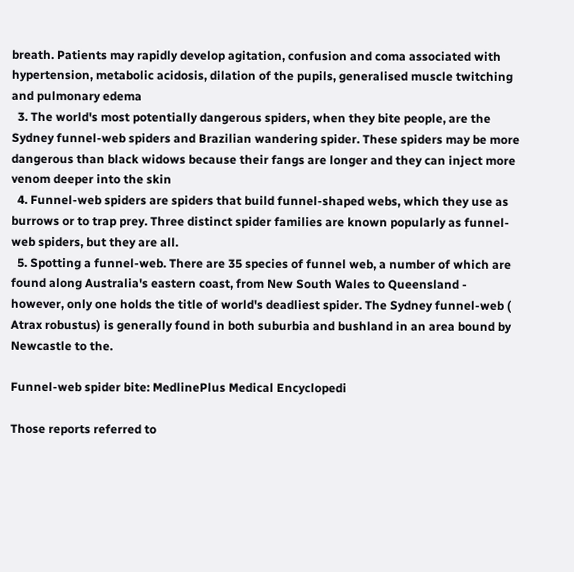breath. Patients may rapidly develop agitation, confusion and coma associated with hypertension, metabolic acidosis, dilation of the pupils, generalised muscle twitching and pulmonary edema
  3. The world's most potentially dangerous spiders, when they bite people, are the Sydney funnel-web spiders and Brazilian wandering spider. These spiders may be more dangerous than black widows because their fangs are longer and they can inject more venom deeper into the skin
  4. Funnel-web spiders are spiders that build funnel-shaped webs, which they use as burrows or to trap prey. Three distinct spider families are known popularly as funnel-web spiders, but they are all.
  5. Spotting a funnel-web. There are 35 species of funnel web, a number of which are found along Australia's eastern coast, from New South Wales to Queensland - however, only one holds the title of world's deadliest spider. The Sydney funnel-web ( Atrax robustus) is generally found in both suburbia and bushland in an area bound by Newcastle to the.

Funnel-web spider bite: MedlinePlus Medical Encyclopedi

Those reports referred to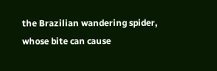the Brazilian wandering spider, whose bite can cause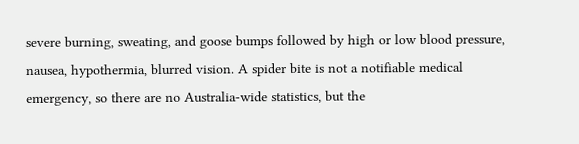severe burning, sweating, and goose bumps followed by high or low blood pressure, nausea, hypothermia, blurred vision. A spider bite is not a notifiable medical emergency, so there are no Australia-wide statistics, but the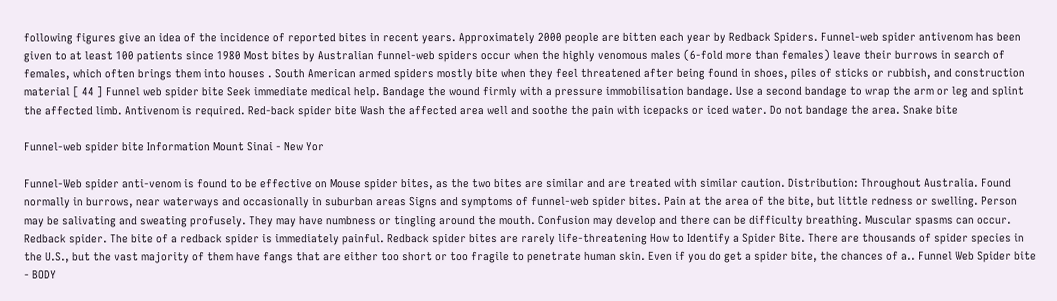following figures give an idea of the incidence of reported bites in recent years. Approximately 2000 people are bitten each year by Redback Spiders. Funnel-web spider antivenom has been given to at least 100 patients since 1980 Most bites by Australian funnel-web spiders occur when the highly venomous males (6-fold more than females) leave their burrows in search of females, which often brings them into houses . South American armed spiders mostly bite when they feel threatened after being found in shoes, piles of sticks or rubbish, and construction material [ 44 ] Funnel web spider bite Seek immediate medical help. Bandage the wound firmly with a pressure immobilisation bandage. Use a second bandage to wrap the arm or leg and splint the affected limb. Antivenom is required. Red-back spider bite Wash the affected area well and soothe the pain with icepacks or iced water. Do not bandage the area. Snake bite

Funnel-web spider bite Information Mount Sinai - New Yor

Funnel-Web spider anti-venom is found to be effective on Mouse spider bites, as the two bites are similar and are treated with similar caution. Distribution: Throughout Australia. Found normally in burrows, near waterways and occasionally in suburban areas Signs and symptoms of funnel-web spider bites. Pain at the area of the bite, but little redness or swelling. Person may be salivating and sweating profusely. They may have numbness or tingling around the mouth. Confusion may develop and there can be difficulty breathing. Muscular spasms can occur. Redback spider. The bite of a redback spider is immediately painful. Redback spider bites are rarely life-threatening How to Identify a Spider Bite. There are thousands of spider species in the U.S., but the vast majority of them have fangs that are either too short or too fragile to penetrate human skin. Even if you do get a spider bite, the chances of a.. Funnel Web Spider bite - BODY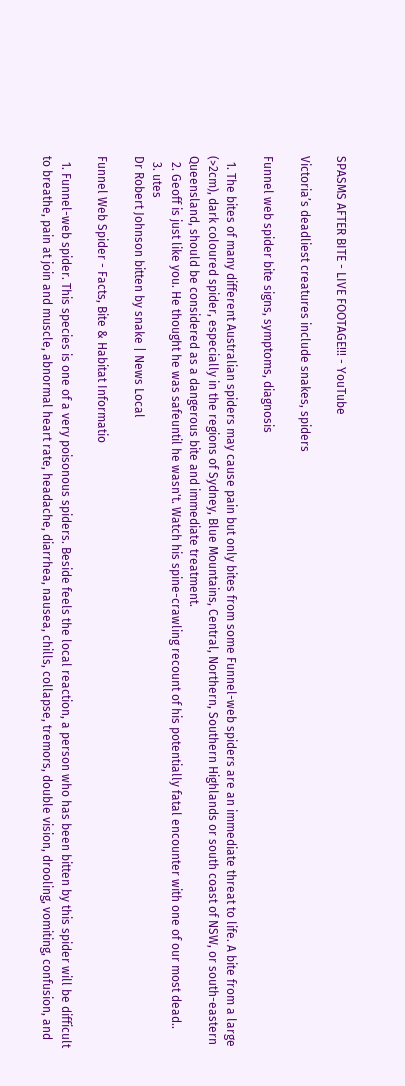SPASMS AFTER BITE - LIVE FOOTAGE!!! - YouTube

Victoria’s deadliest creatures include snakes, spiders

Funnel web spider bite signs, symptoms, diagnosis

  1. The bites of many different Australian spiders may cause pain but only bites from some Funnel-web spiders are an immediate threat to life. A bite from a large (>2cm), dark coloured spider, especially in the regions of Sydney, Blue Mountains, Central, Northern, Southern Highlands or south coast of NSW, or south-eastern Queensland, should be considered as a dangerous bite and immediate treatment.
  2. Geoff is just like you. He thought he was safeuntil he wasn't. Watch his spine-crawling recount of his potentially fatal encounter with one of our most dead..
  3. utes
Dr Robert Johnson bitten by snake | News Local

Funnel Web Spider - Facts, Bite & Habitat Informatio

  1. Funnel-web spider. This species is one of a very poisonous spiders. Beside feels the local reaction, a person who has been bitten by this spider will be difficult to breathe, pain at join and muscle, abnormal heart rate, headache, diarrhea, nausea, chills, collapse, tremors, double vision, drooling, vomiting, confusion, and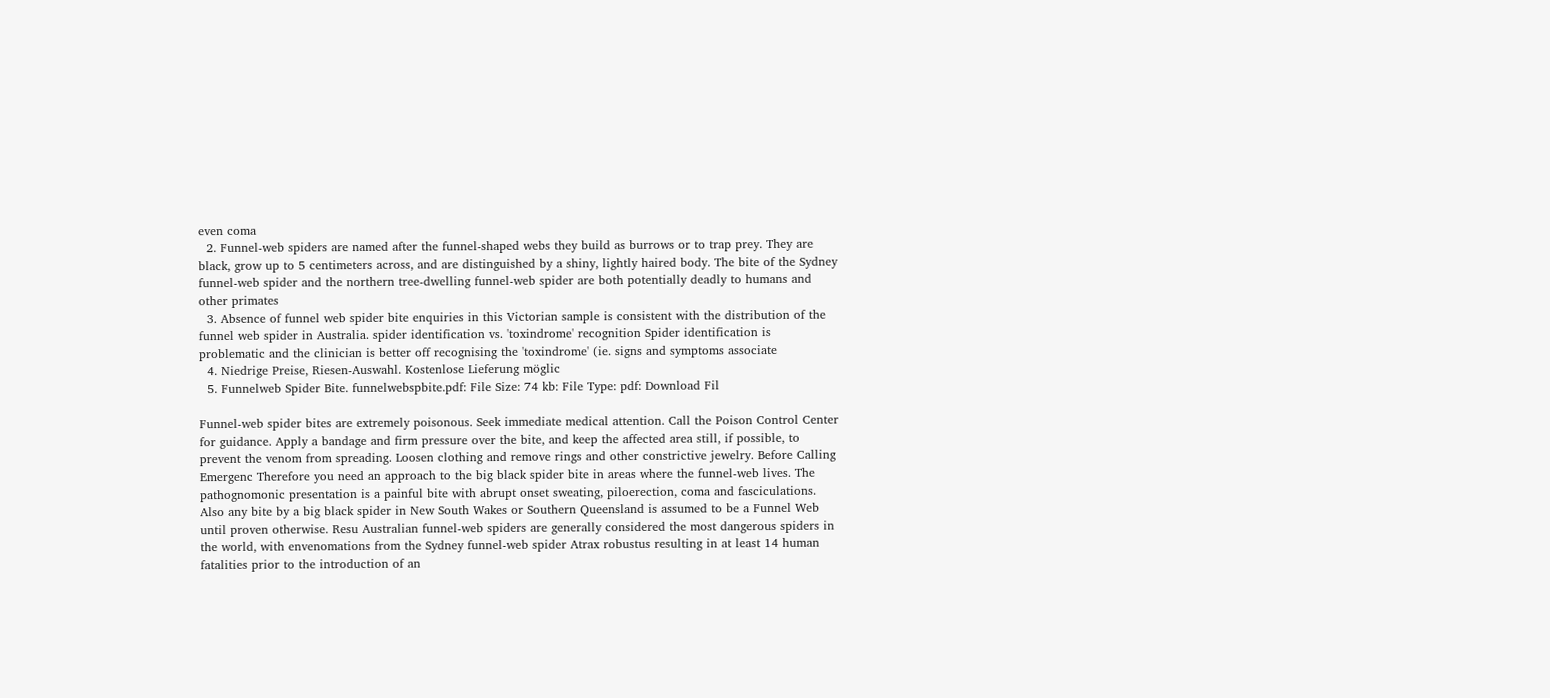even coma
  2. Funnel-web spiders are named after the funnel-shaped webs they build as burrows or to trap prey. They are black, grow up to 5 centimeters across, and are distinguished by a shiny, lightly haired body. The bite of the Sydney funnel-web spider and the northern tree-dwelling funnel-web spider are both potentially deadly to humans and other primates
  3. Absence of funnel web spider bite enquiries in this Victorian sample is consistent with the distribution of the funnel web spider in Australia. spider identification vs. 'toxindrome' recognition Spider identification is problematic and the clinician is better off recognising the 'toxindrome' (ie. signs and symptoms associate
  4. Niedrige Preise, Riesen-Auswahl. Kostenlose Lieferung möglic
  5. Funnelweb Spider Bite. funnelwebspbite.pdf: File Size: 74 kb: File Type: pdf: Download Fil

Funnel-web spider bites are extremely poisonous. Seek immediate medical attention. Call the Poison Control Center for guidance. Apply a bandage and firm pressure over the bite, and keep the affected area still, if possible, to prevent the venom from spreading. Loosen clothing and remove rings and other constrictive jewelry. Before Calling Emergenc Therefore you need an approach to the big black spider bite in areas where the funnel-web lives. The pathognomonic presentation is a painful bite with abrupt onset sweating, piloerection, coma and fasciculations. Also any bite by a big black spider in New South Wakes or Southern Queensland is assumed to be a Funnel Web until proven otherwise. Resu Australian funnel-web spiders are generally considered the most dangerous spiders in the world, with envenomations from the Sydney funnel-web spider Atrax robustus resulting in at least 14 human fatalities prior to the introduction of an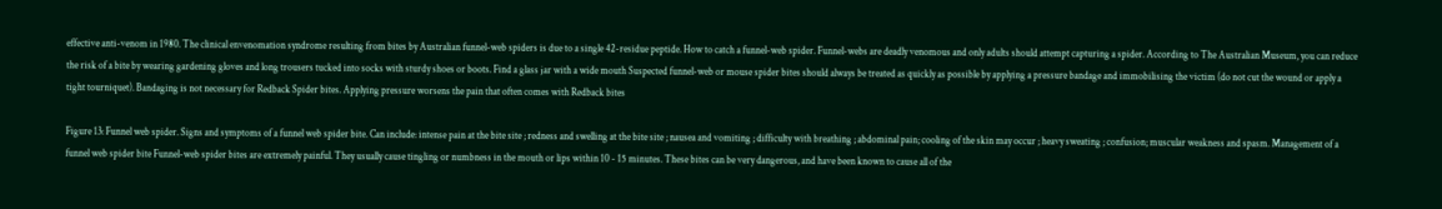effective anti-venom in 1980. The clinical envenomation syndrome resulting from bites by Australian funnel-web spiders is due to a single 42-residue peptide. How to catch a funnel-web spider. Funnel-webs are deadly venomous and only adults should attempt capturing a spider. According to The Australian Museum, you can reduce the risk of a bite by wearing gardening gloves and long trousers tucked into socks with sturdy shoes or boots. Find a glass jar with a wide mouth Suspected funnel-web or mouse spider bites should always be treated as quickly as possible by applying a pressure bandage and immobilising the victim (do not cut the wound or apply a tight tourniquet). Bandaging is not necessary for Redback Spider bites. Applying pressure worsens the pain that often comes with Redback bites

Figure 13: Funnel web spider. Signs and symptoms of a funnel web spider bite. Can include: intense pain at the bite site ; redness and swelling at the bite site ; nausea and vomiting ; difficulty with breathing ; abdominal pain; cooling of the skin may occur ; heavy sweating ; confusion; muscular weakness and spasm. Management of a funnel web spider bite Funnel-web spider bites are extremely painful. They usually cause tingling or numbness in the mouth or lips within 10 - 15 minutes. These bites can be very dangerous, and have been known to cause all of the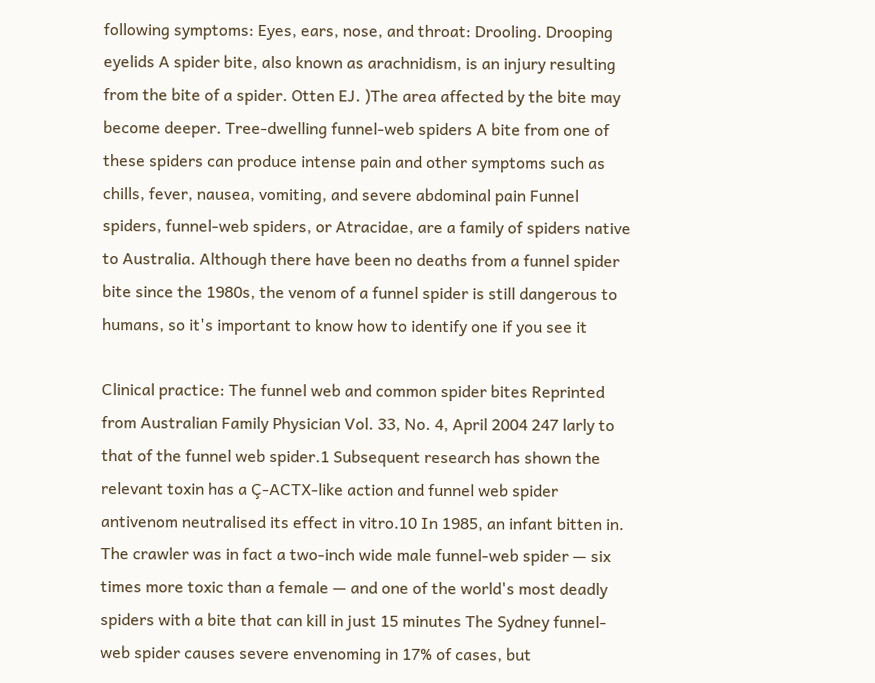following symptoms: Eyes, ears, nose, and throat: Drooling. Drooping eyelids A spider bite, also known as arachnidism, is an injury resulting from the bite of a spider. Otten EJ. )The area affected by the bite may become deeper. Tree-dwelling funnel-web spiders A bite from one of these spiders can produce intense pain and other symptoms such as chills, fever, nausea, vomiting, and severe abdominal pain Funnel spiders, funnel-web spiders, or Atracidae, are a family of spiders native to Australia. Although there have been no deaths from a funnel spider bite since the 1980s, the venom of a funnel spider is still dangerous to humans, so it's important to know how to identify one if you see it

Clinical practice: The funnel web and common spider bites Reprinted from Australian Family Physician Vol. 33, No. 4, April 2004 247 larly to that of the funnel web spider.1 Subsequent research has shown the relevant toxin has a Ç-ACTX-like action and funnel web spider antivenom neutralised its effect in vitro.10 In 1985, an infant bitten in. The crawler was in fact a two-inch wide male funnel-web spider — six times more toxic than a female — and one of the world's most deadly spiders with a bite that can kill in just 15 minutes The Sydney funnel-web spider causes severe envenoming in 17% of cases, but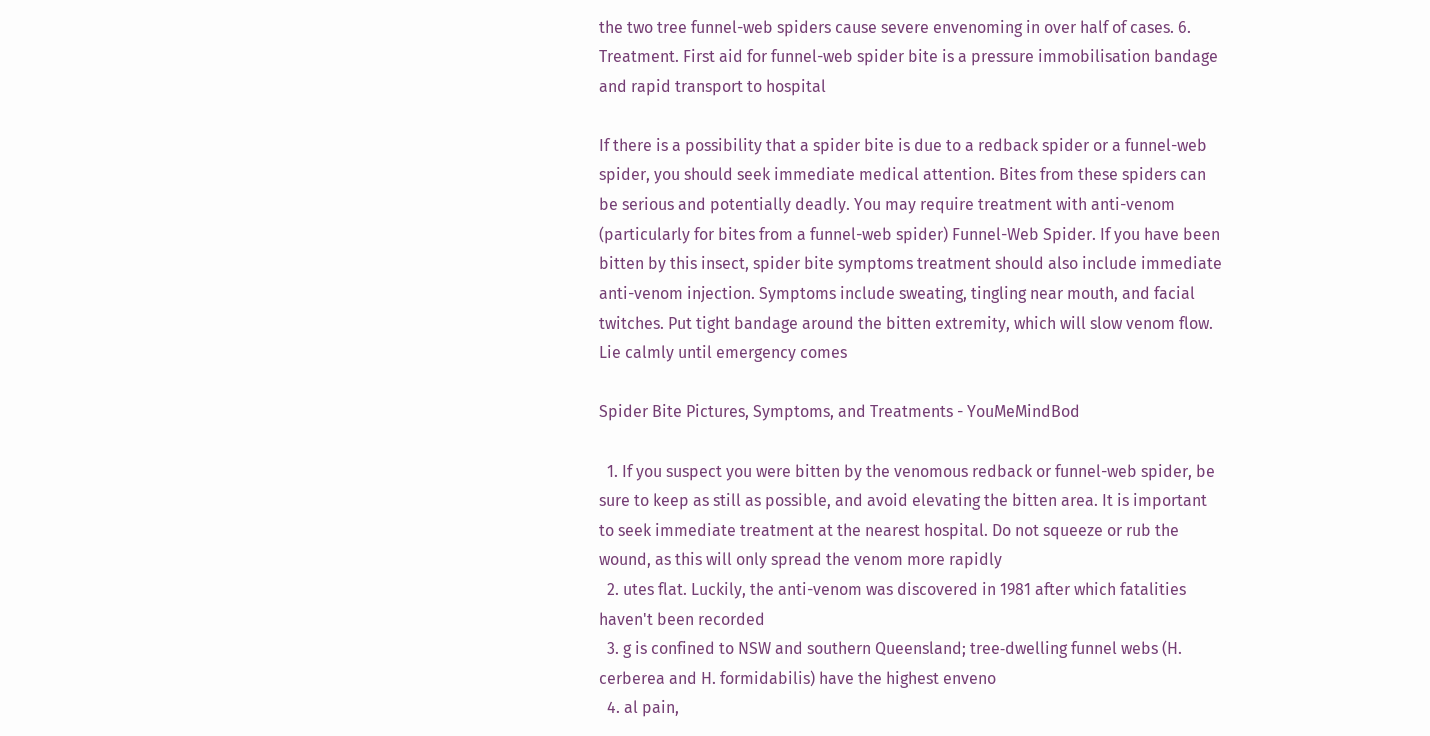the two tree funnel-web spiders cause severe envenoming in over half of cases. 6. Treatment. First aid for funnel-web spider bite is a pressure immobilisation bandage and rapid transport to hospital

If there is a possibility that a spider bite is due to a redback spider or a funnel-web spider, you should seek immediate medical attention. Bites from these spiders can be serious and potentially deadly. You may require treatment with anti-venom (particularly for bites from a funnel-web spider) Funnel-Web Spider. If you have been bitten by this insect, spider bite symptoms treatment should also include immediate anti-venom injection. Symptoms include sweating, tingling near mouth, and facial twitches. Put tight bandage around the bitten extremity, which will slow venom flow. Lie calmly until emergency comes

Spider Bite Pictures, Symptoms, and Treatments - YouMeMindBod

  1. If you suspect you were bitten by the venomous redback or funnel-web spider, be sure to keep as still as possible, and avoid elevating the bitten area. It is important to seek immediate treatment at the nearest hospital. Do not squeeze or rub the wound, as this will only spread the venom more rapidly
  2. utes flat. Luckily, the anti-venom was discovered in 1981 after which fatalities haven't been recorded
  3. g is confined to NSW and southern Queensland; tree‐dwelling funnel webs (H. cerberea and H. formidabilis) have the highest enveno
  4. al pain,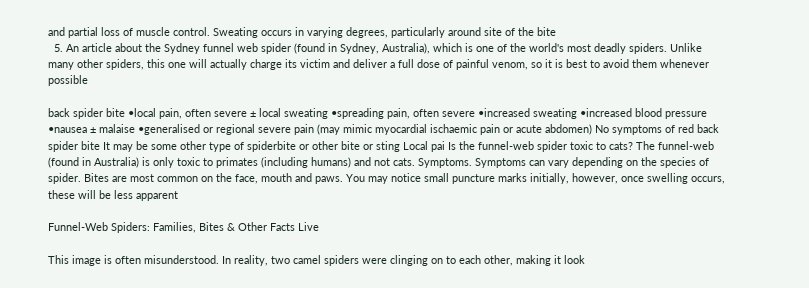and partial loss of muscle control. Sweating occurs in varying degrees, particularly around site of the bite
  5. An article about the Sydney funnel web spider (found in Sydney, Australia), which is one of the world's most deadly spiders. Unlike many other spiders, this one will actually charge its victim and deliver a full dose of painful venom, so it is best to avoid them whenever possible

back spider bite •local pain, often severe ± local sweating •spreading pain, often severe •increased sweating •increased blood pressure •nausea ± malaise •generalised or regional severe pain (may mimic myocardial ischaemic pain or acute abdomen) No symptoms of red back spider bite It may be some other type of spiderbite or other bite or sting Local pai Is the funnel-web spider toxic to cats? The funnel-web (found in Australia) is only toxic to primates (including humans) and not cats. Symptoms. Symptoms can vary depending on the species of spider. Bites are most common on the face, mouth and paws. You may notice small puncture marks initially, however, once swelling occurs, these will be less apparent

Funnel-Web Spiders: Families, Bites & Other Facts Live

This image is often misunderstood. In reality, two camel spiders were clinging on to each other, making it look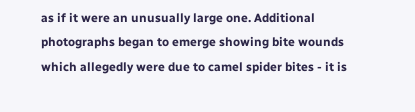as if it were an unusually large one. Additional photographs began to emerge showing bite wounds which allegedly were due to camel spider bites - it is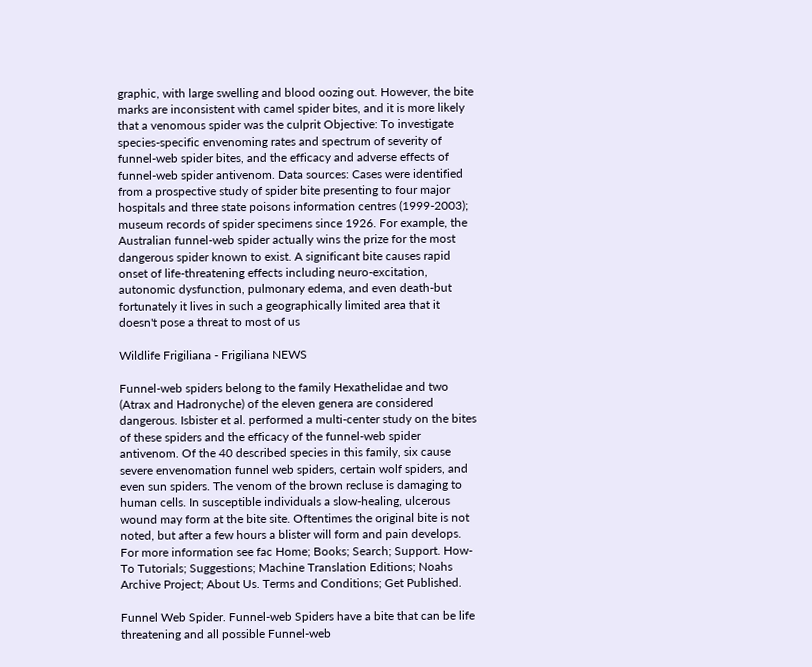graphic, with large swelling and blood oozing out. However, the bite marks are inconsistent with camel spider bites, and it is more likely that a venomous spider was the culprit Objective: To investigate species-specific envenoming rates and spectrum of severity of funnel-web spider bites, and the efficacy and adverse effects of funnel-web spider antivenom. Data sources: Cases were identified from a prospective study of spider bite presenting to four major hospitals and three state poisons information centres (1999-2003); museum records of spider specimens since 1926. For example, the Australian funnel-web spider actually wins the prize for the most dangerous spider known to exist. A significant bite causes rapid onset of life-threatening effects including neuro-excitation, autonomic dysfunction, pulmonary edema, and even death-but fortunately it lives in such a geographically limited area that it doesn't pose a threat to most of us

Wildlife Frigiliana - Frigiliana NEWS

Funnel-web spiders belong to the family Hexathelidae and two (Atrax and Hadronyche) of the eleven genera are considered dangerous. Isbister et al. performed a multi-center study on the bites of these spiders and the efficacy of the funnel-web spider antivenom. Of the 40 described species in this family, six cause severe envenomation funnel web spiders, certain wolf spiders, and even sun spiders. The venom of the brown recluse is damaging to human cells. In susceptible individuals a slow-healing, ulcerous wound may form at the bite site. Oftentimes the original bite is not noted, but after a few hours a blister will form and pain develops. For more information see fac Home; Books; Search; Support. How-To Tutorials; Suggestions; Machine Translation Editions; Noahs Archive Project; About Us. Terms and Conditions; Get Published.

Funnel Web Spider. Funnel-web Spiders have a bite that can be life threatening and all possible Funnel-web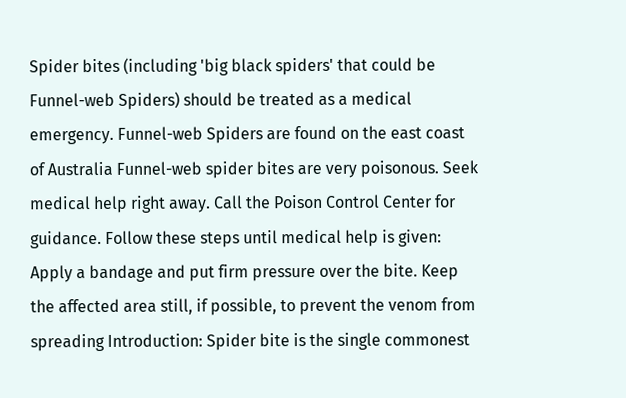Spider bites (including 'big black spiders' that could be Funnel-web Spiders) should be treated as a medical emergency. Funnel-web Spiders are found on the east coast of Australia Funnel-web spider bites are very poisonous. Seek medical help right away. Call the Poison Control Center for guidance. Follow these steps until medical help is given: Apply a bandage and put firm pressure over the bite. Keep the affected area still, if possible, to prevent the venom from spreading Introduction: Spider bite is the single commonest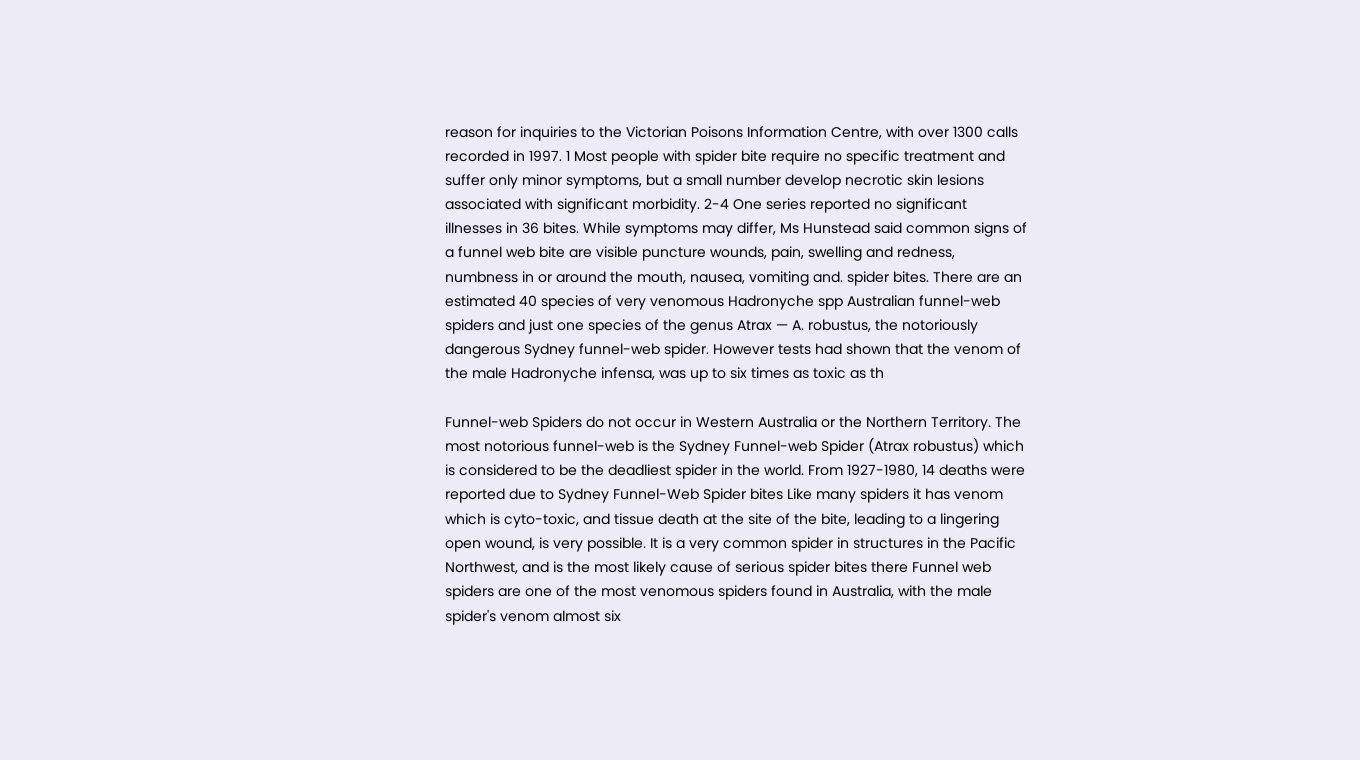reason for inquiries to the Victorian Poisons Information Centre, with over 1300 calls recorded in 1997. 1 Most people with spider bite require no specific treatment and suffer only minor symptoms, but a small number develop necrotic skin lesions associated with significant morbidity. 2-4 One series reported no significant illnesses in 36 bites. While symptoms may differ, Ms Hunstead said common signs of a funnel web bite are visible puncture wounds, pain, swelling and redness, numbness in or around the mouth, nausea, vomiting and. spider bites. There are an estimated 40 species of very venomous Hadronyche spp Australian funnel-web spiders and just one species of the genus Atrax — A. robustus, the notoriously dangerous Sydney funnel-web spider. However tests had shown that the venom of the male Hadronyche infensa, was up to six times as toxic as th

Funnel-web Spiders do not occur in Western Australia or the Northern Territory. The most notorious funnel-web is the Sydney Funnel-web Spider (Atrax robustus) which is considered to be the deadliest spider in the world. From 1927-1980, 14 deaths were reported due to Sydney Funnel-Web Spider bites Like many spiders it has venom which is cyto-toxic, and tissue death at the site of the bite, leading to a lingering open wound, is very possible. It is a very common spider in structures in the Pacific Northwest, and is the most likely cause of serious spider bites there Funnel web spiders are one of the most venomous spiders found in Australia, with the male spider's venom almost six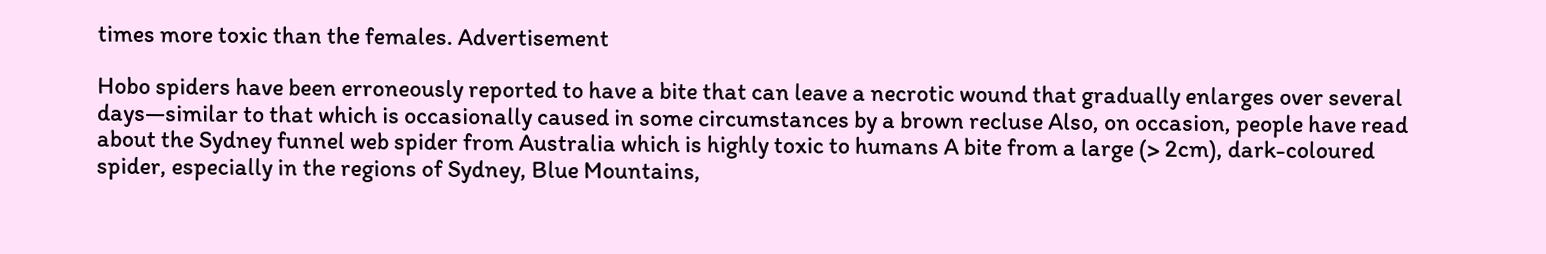times more toxic than the females. Advertisement

Hobo spiders have been erroneously reported to have a bite that can leave a necrotic wound that gradually enlarges over several days—similar to that which is occasionally caused in some circumstances by a brown recluse Also, on occasion, people have read about the Sydney funnel web spider from Australia which is highly toxic to humans A bite from a large (> 2cm), dark-coloured spider, especially in the regions of Sydney, Blue Mountains,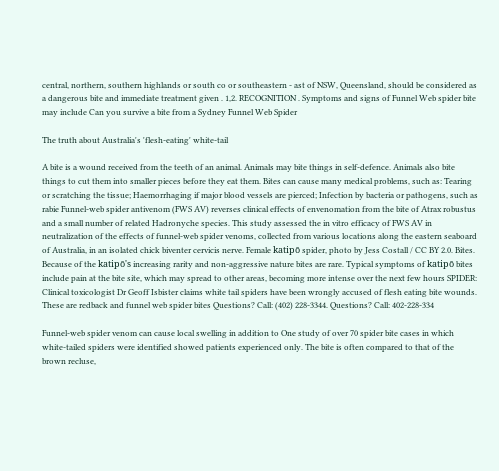central, northern, southern highlands or south co or southeastern - ast of NSW, Queensland, should be considered as a dangerous bite and immediate treatment given . 1,2. RECOGNITION . Symptoms and signs of Funnel Web spider bite may include Can you survive a bite from a Sydney Funnel Web Spider

The truth about Australia's 'flesh-eating' white-tail

A bite is a wound received from the teeth of an animal. Animals may bite things in self-defence. Animals also bite things to cut them into smaller pieces before they eat them. Bites can cause many medical problems, such as: Tearing or scratching the tissue; Haemorrhaging if major blood vessels are pierced; Infection by bacteria or pathogens, such as rabie Funnel-web spider antivenom (FWS AV) reverses clinical effects of envenomation from the bite of Atrax robustus and a small number of related Hadronyche species. This study assessed the in vitro efficacy of FWS AV in neutralization of the effects of funnel-web spider venoms, collected from various locations along the eastern seaboard of Australia, in an isolated chick biventer cervicis nerve. Female katipō spider, photo by Jess Costall / CC BY 2.0. Bites. Because of the katipō's increasing rarity and non-aggressive nature bites are rare. Typical symptoms of katipō bites include pain at the bite site, which may spread to other areas, becoming more intense over the next few hours SPIDER: Clinical toxicologist Dr Geoff Isbister claims white tail spiders have been wrongly accused of flesh eating bite wounds. These are redback and funnel web spider bites Questions? Call: (402) 228-3344. Questions? Call: 402-228-334

Funnel-web spider venom can cause local swelling in addition to One study of over 70 spider bite cases in which white-tailed spiders were identified showed patients experienced only. The bite is often compared to that of the brown recluse,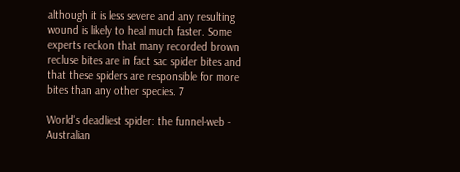although it is less severe and any resulting wound is likely to heal much faster. Some experts reckon that many recorded brown recluse bites are in fact sac spider bites and that these spiders are responsible for more bites than any other species. 7

World's deadliest spider: the funnel-web - Australian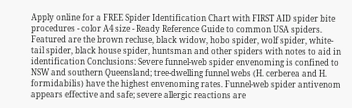Apply online for a FREE Spider Identification Chart with FIRST AID spider bite procedures - color A4 size - Ready Reference Guide to common USA spiders. Featured are the brown recluse, black widow, hobo spider, wolf spider, white-tail spider, black house spider, huntsman and other spiders with notes to aid in identification Conclusions: Severe funnel-web spider envenoming is confined to NSW and southern Queensland; tree-dwelling funnel webs (H. cerberea and H. formidabilis) have the highest envenoming rates. Funnel-web spider antivenom appears effective and safe; severe allergic reactions are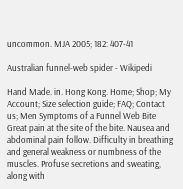uncommon. MJA 2005; 182: 407-41

Australian funnel-web spider - Wikipedi

Hand Made. in. Hong Kong. Home; Shop; My Account; Size selection guide; FAQ; Contact us; Men Symptoms of a Funnel Web Bite Great pain at the site of the bite. Nausea and abdominal pain follow. Difficulty in breathing and general weakness or numbness of the muscles. Profuse secretions and sweating, along with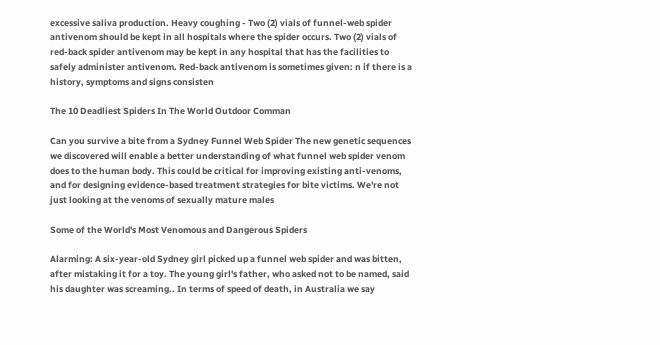excessive saliva production. Heavy coughing - Two (2) vials of funnel-web spider antivenom should be kept in all hospitals where the spider occurs. Two (2) vials of red-back spider antivenom may be kept in any hospital that has the facilities to safely administer antivenom. Red-back antivenom is sometimes given: n if there is a history, symptoms and signs consisten

The 10 Deadliest Spiders In The World Outdoor Comman

Can you survive a bite from a Sydney Funnel Web Spider The new genetic sequences we discovered will enable a better understanding of what funnel web spider venom does to the human body. This could be critical for improving existing anti-venoms, and for designing evidence-based treatment strategies for bite victims. We're not just looking at the venoms of sexually mature males

Some of the World's Most Venomous and Dangerous Spiders

Alarming: A six-year-old Sydney girl picked up a funnel web spider and was bitten, after mistaking it for a toy. The young girl's father, who asked not to be named, said his daughter was screaming.. In terms of speed of death, in Australia we say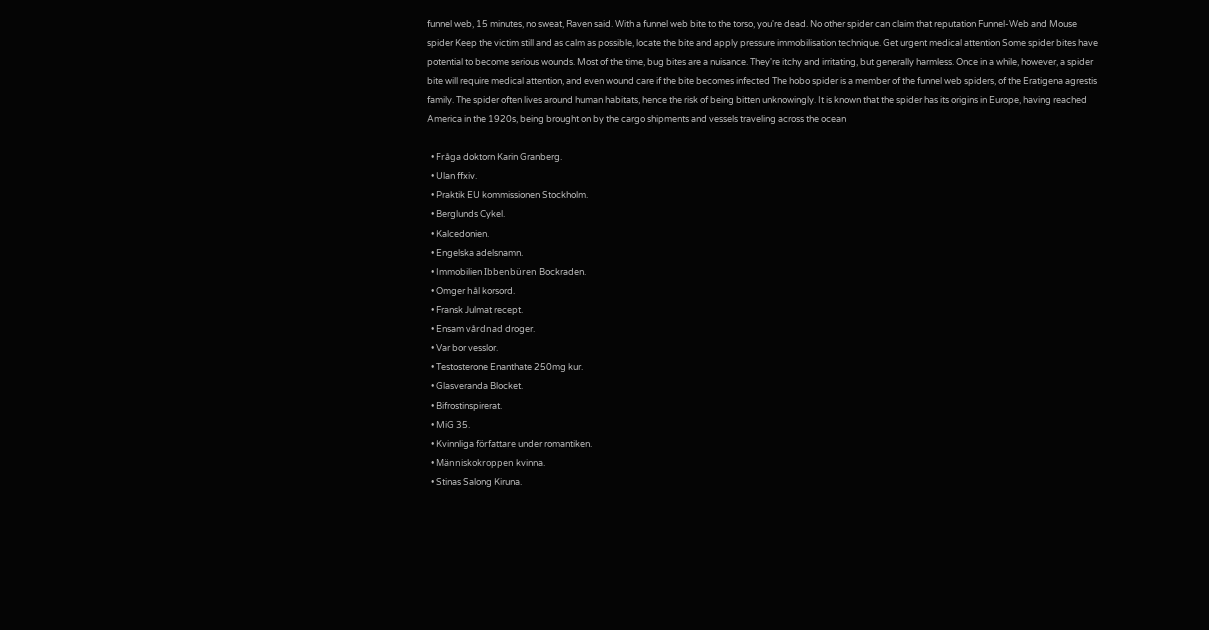funnel web, 15 minutes, no sweat, Raven said. With a funnel web bite to the torso, you're dead. No other spider can claim that reputation Funnel-Web and Mouse spider Keep the victim still and as calm as possible, locate the bite and apply pressure immobilisation technique. Get urgent medical attention Some spider bites have potential to become serious wounds. Most of the time, bug bites are a nuisance. They're itchy and irritating, but generally harmless. Once in a while, however, a spider bite will require medical attention, and even wound care if the bite becomes infected The hobo spider is a member of the funnel web spiders, of the Eratigena agrestis family. The spider often lives around human habitats, hence the risk of being bitten unknowingly. It is known that the spider has its origins in Europe, having reached America in the 1920s, being brought on by the cargo shipments and vessels traveling across the ocean

  • Fråga doktorn Karin Granberg.
  • Ulan ffxiv.
  • Praktik EU kommissionen Stockholm.
  • Berglunds Cykel.
  • Kalcedonien.
  • Engelska adelsnamn.
  • Immobilien Ibbenbüren Bockraden.
  • Omger hål korsord.
  • Fransk Julmat recept.
  • Ensam vårdnad droger.
  • Var bor vesslor.
  • Testosterone Enanthate 250mg kur.
  • Glasveranda Blocket.
  • Bifrostinspirerat.
  • MiG 35.
  • Kvinnliga författare under romantiken.
  • Människokroppen kvinna.
  • Stinas Salong Kiruna.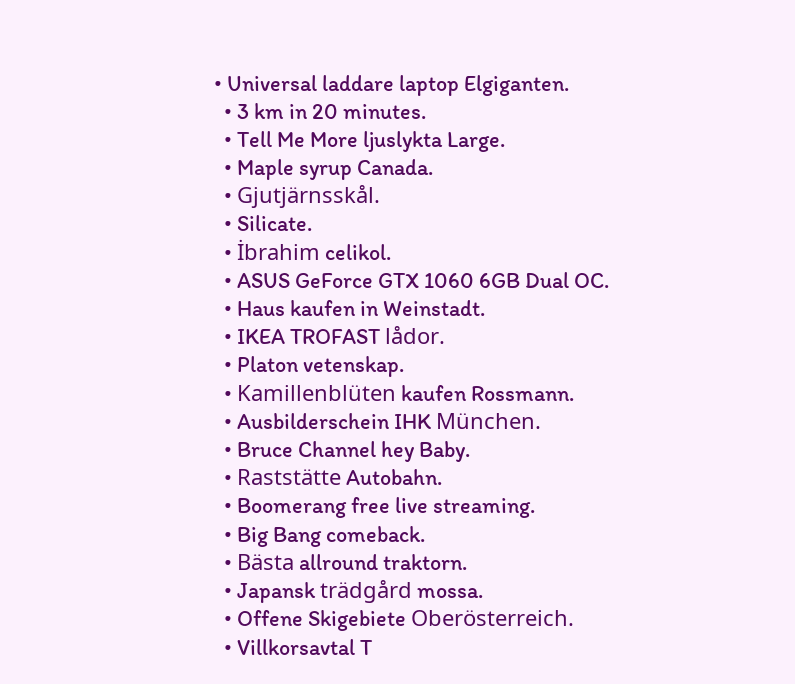• Universal laddare laptop Elgiganten.
  • 3 km in 20 minutes.
  • Tell Me More ljuslykta Large.
  • Maple syrup Canada.
  • Gjutjärnsskål.
  • Silicate.
  • İbrahim celikol.
  • ASUS GeForce GTX 1060 6GB Dual OC.
  • Haus kaufen in Weinstadt.
  • IKEA TROFAST lådor.
  • Platon vetenskap.
  • Kamillenblüten kaufen Rossmann.
  • Ausbilderschein IHK München.
  • Bruce Channel hey Baby.
  • Raststätte Autobahn.
  • Boomerang free live streaming.
  • Big Bang comeback.
  • Bästa allround traktorn.
  • Japansk trädgård mossa.
  • Offene Skigebiete Oberösterreich.
  • Villkorsavtal T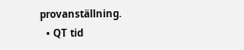provanställning.
  • QT tid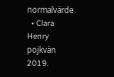normalvärde.
  • Clara Henry pojkvän 2019.